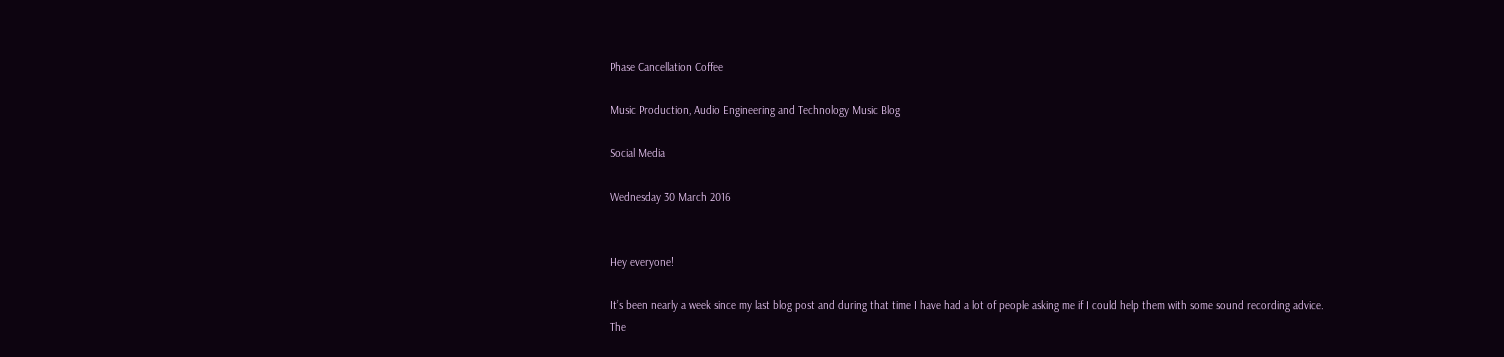Phase Cancellation Coffee

Music Production, Audio Engineering and Technology Music Blog

Social Media

Wednesday 30 March 2016


Hey everyone!

It’s been nearly a week since my last blog post and during that time I have had a lot of people asking me if I could help them with some sound recording advice. The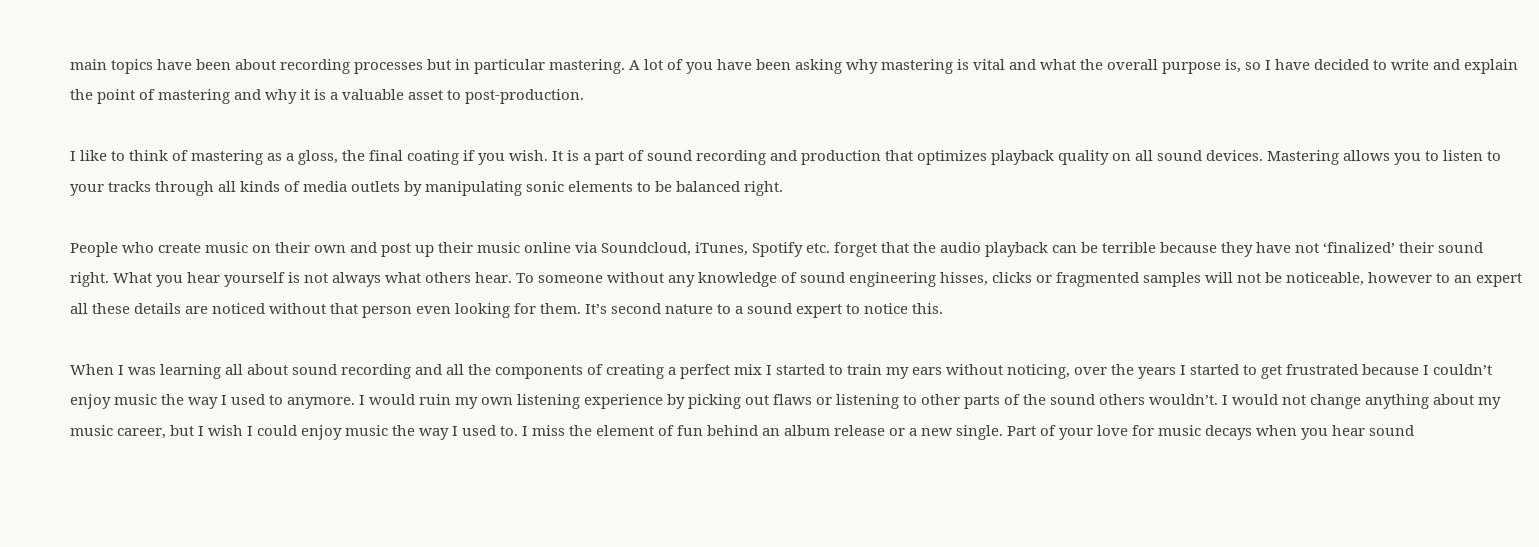main topics have been about recording processes but in particular mastering. A lot of you have been asking why mastering is vital and what the overall purpose is, so I have decided to write and explain the point of mastering and why it is a valuable asset to post-production.

I like to think of mastering as a gloss, the final coating if you wish. It is a part of sound recording and production that optimizes playback quality on all sound devices. Mastering allows you to listen to your tracks through all kinds of media outlets by manipulating sonic elements to be balanced right.

People who create music on their own and post up their music online via Soundcloud, iTunes, Spotify etc. forget that the audio playback can be terrible because they have not ‘finalized’ their sound right. What you hear yourself is not always what others hear. To someone without any knowledge of sound engineering hisses, clicks or fragmented samples will not be noticeable, however to an expert all these details are noticed without that person even looking for them. It’s second nature to a sound expert to notice this.

When I was learning all about sound recording and all the components of creating a perfect mix I started to train my ears without noticing, over the years I started to get frustrated because I couldn’t enjoy music the way I used to anymore. I would ruin my own listening experience by picking out flaws or listening to other parts of the sound others wouldn’t. I would not change anything about my music career, but I wish I could enjoy music the way I used to. I miss the element of fun behind an album release or a new single. Part of your love for music decays when you hear sound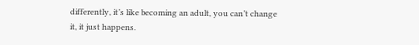differently, it’s like becoming an adult, you can’t change it, it just happens.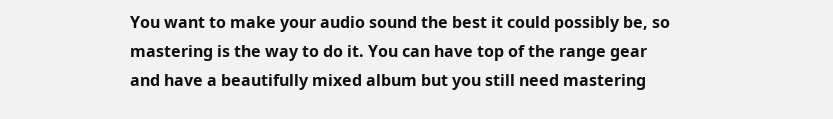You want to make your audio sound the best it could possibly be, so mastering is the way to do it. You can have top of the range gear and have a beautifully mixed album but you still need mastering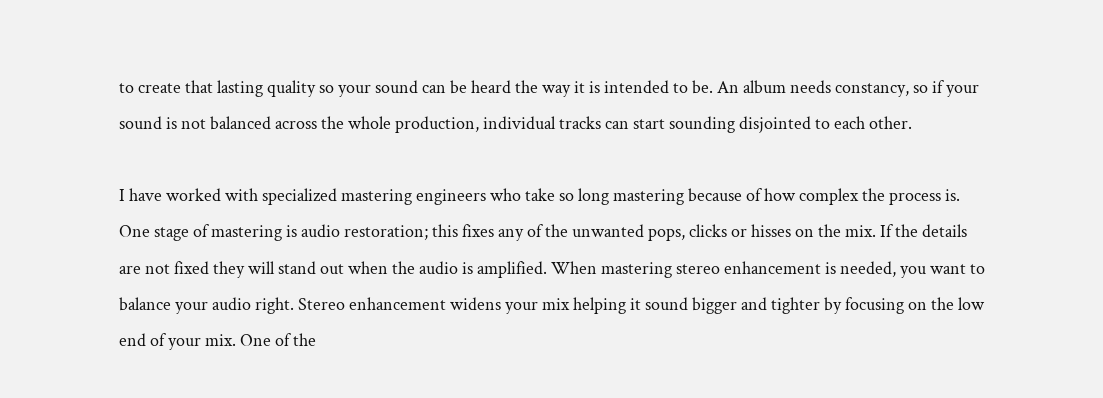to create that lasting quality so your sound can be heard the way it is intended to be. An album needs constancy, so if your sound is not balanced across the whole production, individual tracks can start sounding disjointed to each other.

I have worked with specialized mastering engineers who take so long mastering because of how complex the process is. One stage of mastering is audio restoration; this fixes any of the unwanted pops, clicks or hisses on the mix. If the details are not fixed they will stand out when the audio is amplified. When mastering stereo enhancement is needed, you want to balance your audio right. Stereo enhancement widens your mix helping it sound bigger and tighter by focusing on the low end of your mix. One of the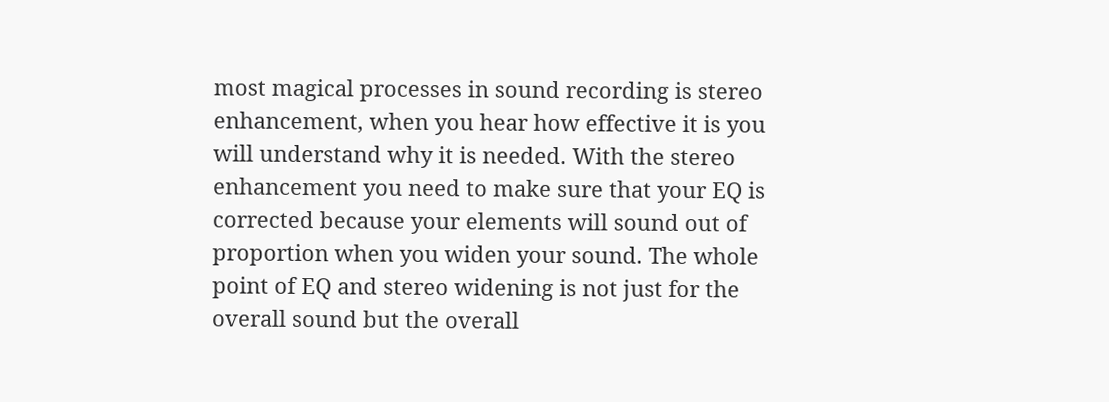most magical processes in sound recording is stereo enhancement, when you hear how effective it is you will understand why it is needed. With the stereo enhancement you need to make sure that your EQ is corrected because your elements will sound out of proportion when you widen your sound. The whole point of EQ and stereo widening is not just for the overall sound but the overall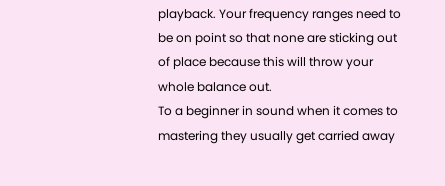playback. Your frequency ranges need to be on point so that none are sticking out of place because this will throw your whole balance out.
To a beginner in sound when it comes to mastering they usually get carried away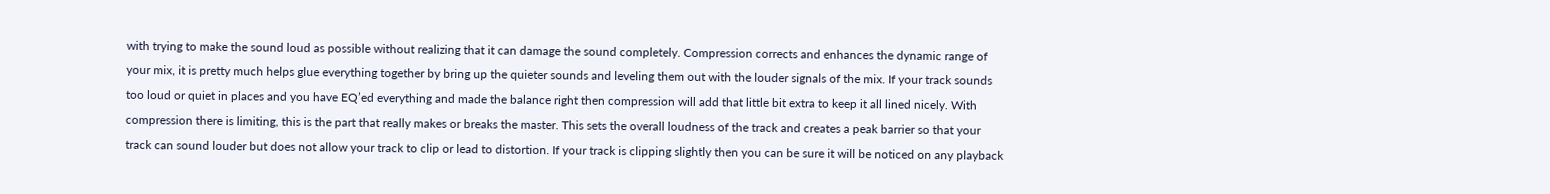with trying to make the sound loud as possible without realizing that it can damage the sound completely. Compression corrects and enhances the dynamic range of your mix, it is pretty much helps glue everything together by bring up the quieter sounds and leveling them out with the louder signals of the mix. If your track sounds too loud or quiet in places and you have EQ’ed everything and made the balance right then compression will add that little bit extra to keep it all lined nicely. With compression there is limiting, this is the part that really makes or breaks the master. This sets the overall loudness of the track and creates a peak barrier so that your track can sound louder but does not allow your track to clip or lead to distortion. If your track is clipping slightly then you can be sure it will be noticed on any playback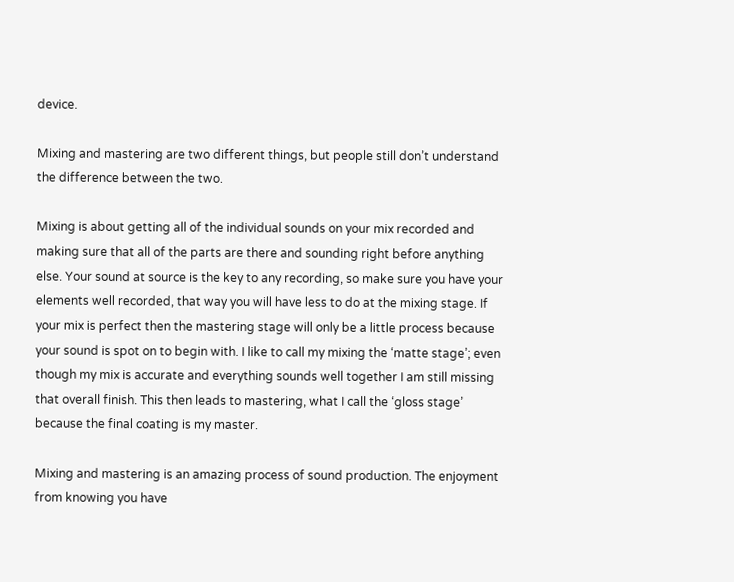device.

Mixing and mastering are two different things, but people still don’t understand the difference between the two.

Mixing is about getting all of the individual sounds on your mix recorded and making sure that all of the parts are there and sounding right before anything else. Your sound at source is the key to any recording, so make sure you have your elements well recorded, that way you will have less to do at the mixing stage. If your mix is perfect then the mastering stage will only be a little process because your sound is spot on to begin with. I like to call my mixing the ‘matte stage’; even though my mix is accurate and everything sounds well together I am still missing that overall finish. This then leads to mastering, what I call the ‘gloss stage’ because the final coating is my master.

Mixing and mastering is an amazing process of sound production. The enjoyment from knowing you have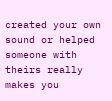created your own sound or helped someone with theirs really makes you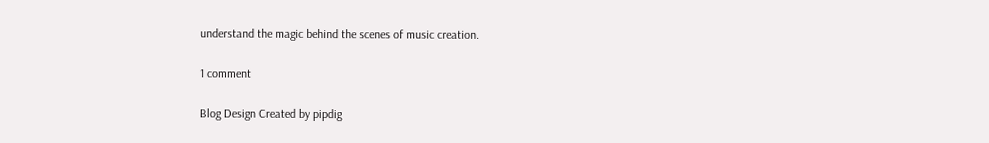understand the magic behind the scenes of music creation.

1 comment

Blog Design Created by pipdig